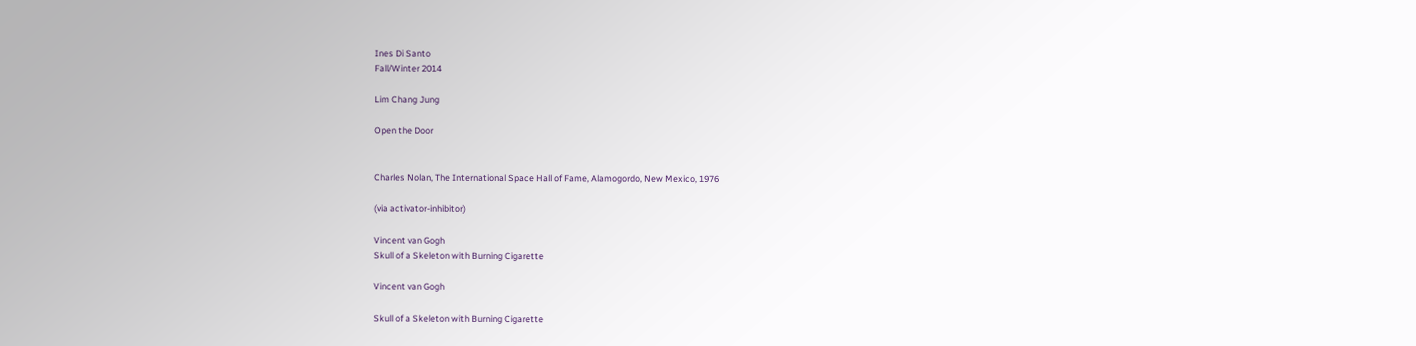Ines Di Santo
Fall/Winter 2014

Lim Chang Jung

Open the Door


Charles Nolan, The International Space Hall of Fame, Alamogordo, New Mexico, 1976

(via activator-inhibitor)

Vincent van Gogh
Skull of a Skeleton with Burning Cigarette

Vincent van Gogh

Skull of a Skeleton with Burning Cigarette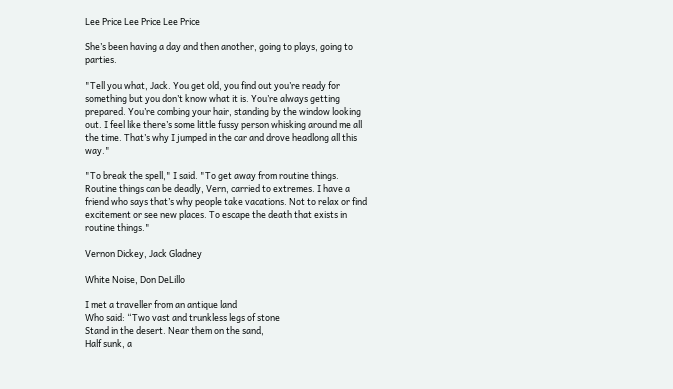Lee Price Lee Price Lee Price

She’s been having a day and then another, going to plays, going to parties.

"Tell you what, Jack. You get old, you find out you’re ready for something but you don’t know what it is. You’re always getting prepared. You’re combing your hair, standing by the window looking out. I feel like there’s some little fussy person whisking around me all the time. That’s why I jumped in the car and drove headlong all this way."

"To break the spell," I said. "To get away from routine things. Routine things can be deadly, Vern, carried to extremes. I have a friend who says that’s why people take vacations. Not to relax or find excitement or see new places. To escape the death that exists in routine things."

Vernon Dickey, Jack Gladney

White Noise, Don DeLillo

I met a traveller from an antique land
Who said: “Two vast and trunkless legs of stone
Stand in the desert. Near them on the sand,
Half sunk, a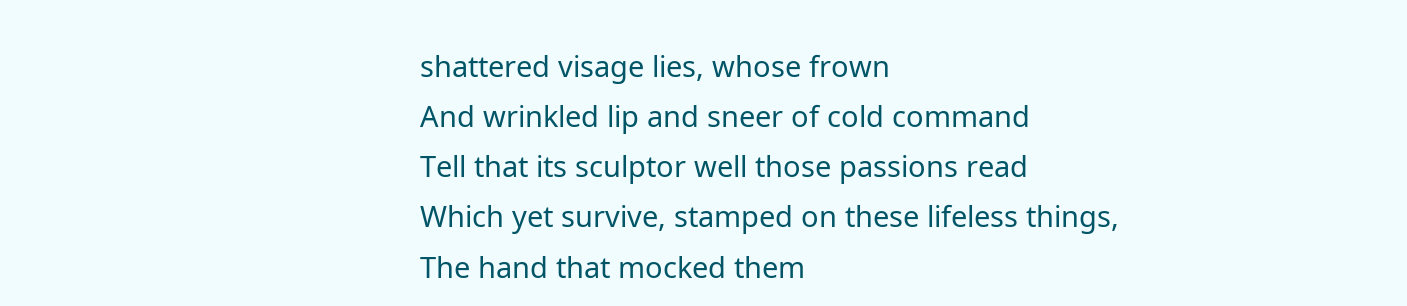shattered visage lies, whose frown
And wrinkled lip and sneer of cold command
Tell that its sculptor well those passions read
Which yet survive, stamped on these lifeless things,
The hand that mocked them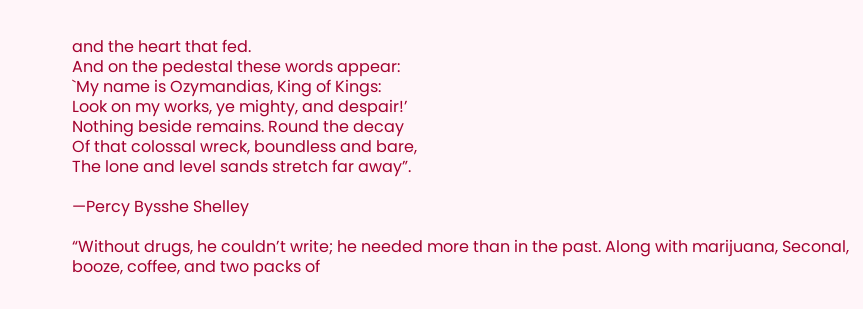and the heart that fed.
And on the pedestal these words appear:
`My name is Ozymandias, King of Kings:
Look on my works, ye mighty, and despair!’
Nothing beside remains. Round the decay
Of that colossal wreck, boundless and bare,
The lone and level sands stretch far away”.

—Percy Bysshe Shelley

“Without drugs, he couldn’t write; he needed more than in the past. Along with marijuana, Seconal, booze, coffee, and two packs of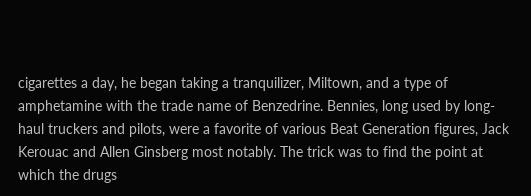cigarettes a day, he began taking a tranquilizer, Miltown, and a type of amphetamine with the trade name of Benzedrine. Bennies, long used by long-haul truckers and pilots, were a favorite of various Beat Generation figures, Jack Kerouac and Allen Ginsberg most notably. The trick was to find the point at which the drugs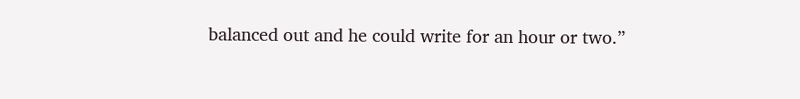balanced out and he could write for an hour or two.”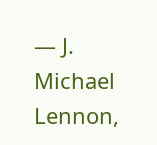— J. Michael Lennon,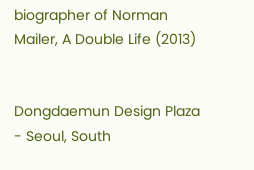biographer of Norman Mailer, A Double Life (2013)


Dongdaemun Design Plaza - Seoul, South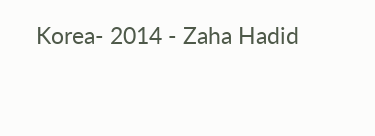Korea- 2014 - Zaha Hadid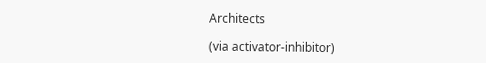Architects

(via activator-inhibitor)